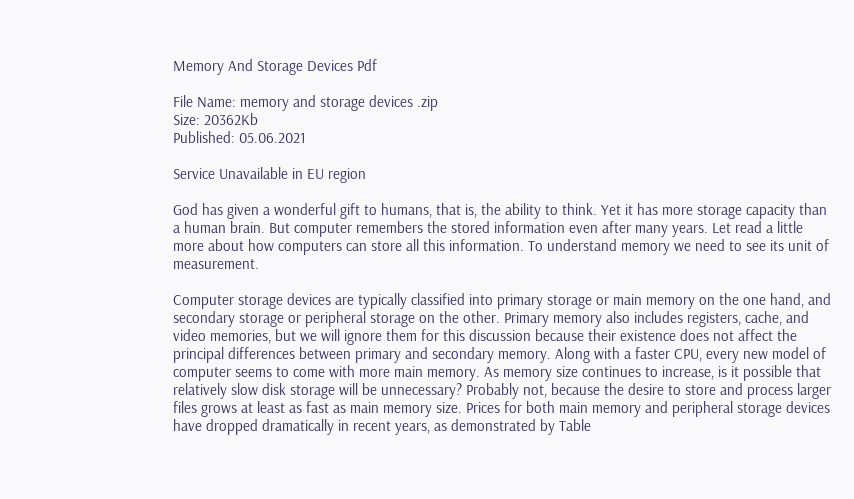Memory And Storage Devices Pdf

File Name: memory and storage devices .zip
Size: 20362Kb
Published: 05.06.2021

Service Unavailable in EU region

God has given a wonderful gift to humans, that is, the ability to think. Yet it has more storage capacity than a human brain. But computer remembers the stored information even after many years. Let read a little more about how computers can store all this information. To understand memory we need to see its unit of measurement.

Computer storage devices are typically classified into primary storage or main memory on the one hand, and secondary storage or peripheral storage on the other. Primary memory also includes registers, cache, and video memories, but we will ignore them for this discussion because their existence does not affect the principal differences between primary and secondary memory. Along with a faster CPU, every new model of computer seems to come with more main memory. As memory size continues to increase, is it possible that relatively slow disk storage will be unnecessary? Probably not, because the desire to store and process larger files grows at least as fast as main memory size. Prices for both main memory and peripheral storage devices have dropped dramatically in recent years, as demonstrated by Table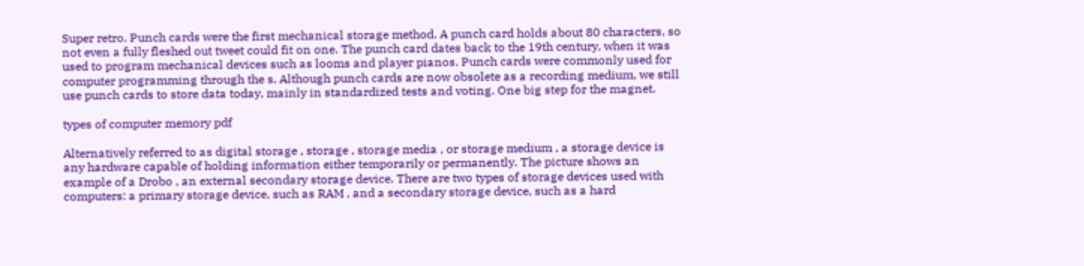Super retro. Punch cards were the first mechanical storage method. A punch card holds about 80 characters, so not even a fully fleshed out tweet could fit on one. The punch card dates back to the 19th century, when it was used to program mechanical devices such as looms and player pianos. Punch cards were commonly used for computer programming through the s. Although punch cards are now obsolete as a recording medium, we still use punch cards to store data today, mainly in standardized tests and voting. One big step for the magnet.

types of computer memory pdf

Alternatively referred to as digital storage , storage , storage media , or storage medium , a storage device is any hardware capable of holding information either temporarily or permanently. The picture shows an example of a Drobo , an external secondary storage device. There are two types of storage devices used with computers: a primary storage device, such as RAM , and a secondary storage device, such as a hard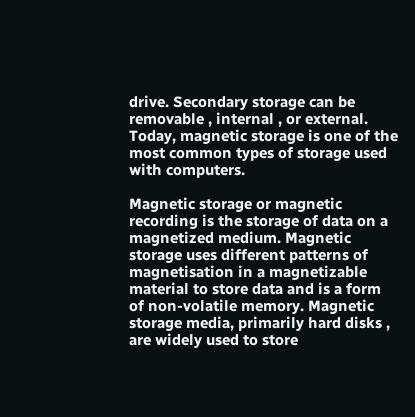drive. Secondary storage can be removable , internal , or external. Today, magnetic storage is one of the most common types of storage used with computers.

Magnetic storage or magnetic recording is the storage of data on a magnetized medium. Magnetic storage uses different patterns of magnetisation in a magnetizable material to store data and is a form of non-volatile memory. Magnetic storage media, primarily hard disks , are widely used to store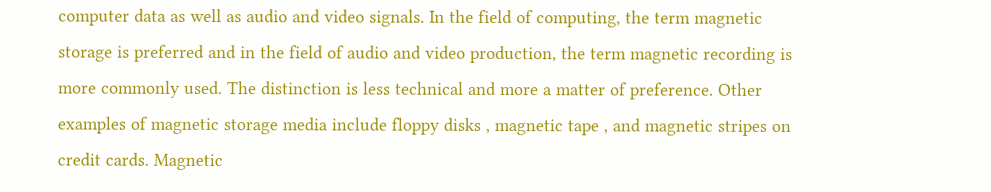computer data as well as audio and video signals. In the field of computing, the term magnetic storage is preferred and in the field of audio and video production, the term magnetic recording is more commonly used. The distinction is less technical and more a matter of preference. Other examples of magnetic storage media include floppy disks , magnetic tape , and magnetic stripes on credit cards. Magnetic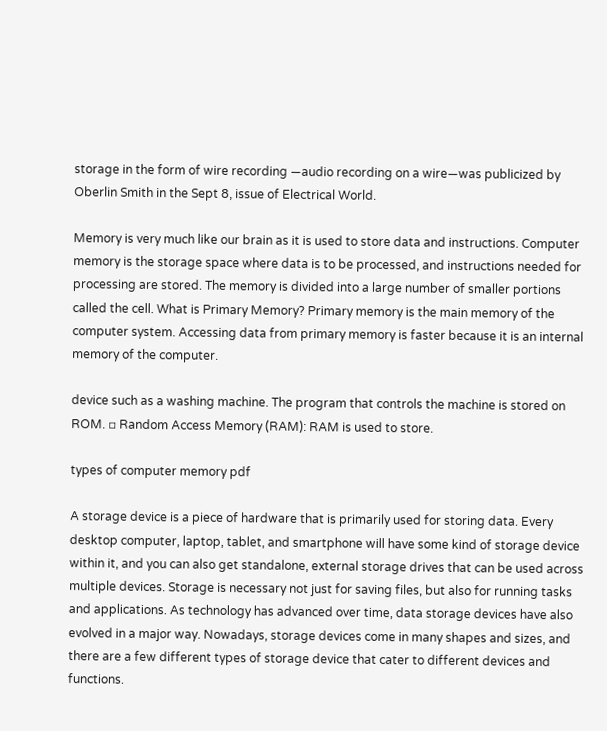storage in the form of wire recording —audio recording on a wire—was publicized by Oberlin Smith in the Sept 8, issue of Electrical World.

Memory is very much like our brain as it is used to store data and instructions. Computer memory is the storage space where data is to be processed, and instructions needed for processing are stored. The memory is divided into a large number of smaller portions called the cell. What is Primary Memory? Primary memory is the main memory of the computer system. Accessing data from primary memory is faster because it is an internal memory of the computer.

device such as a washing machine. The program that controls the machine is stored on ROM. ▫ Random Access Memory (RAM): RAM is used to store.

types of computer memory pdf

A storage device is a piece of hardware that is primarily used for storing data. Every desktop computer, laptop, tablet, and smartphone will have some kind of storage device within it, and you can also get standalone, external storage drives that can be used across multiple devices. Storage is necessary not just for saving files, but also for running tasks and applications. As technology has advanced over time, data storage devices have also evolved in a major way. Nowadays, storage devices come in many shapes and sizes, and there are a few different types of storage device that cater to different devices and functions.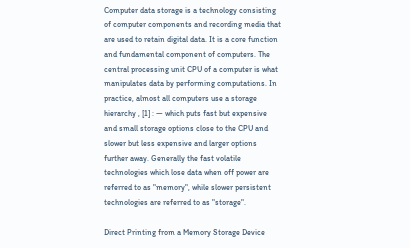Computer data storage is a technology consisting of computer components and recording media that are used to retain digital data. It is a core function and fundamental component of computers. The central processing unit CPU of a computer is what manipulates data by performing computations. In practice, almost all computers use a storage hierarchy , [1] : — which puts fast but expensive and small storage options close to the CPU and slower but less expensive and larger options further away. Generally the fast volatile technologies which lose data when off power are referred to as "memory", while slower persistent technologies are referred to as "storage".

Direct Printing from a Memory Storage Device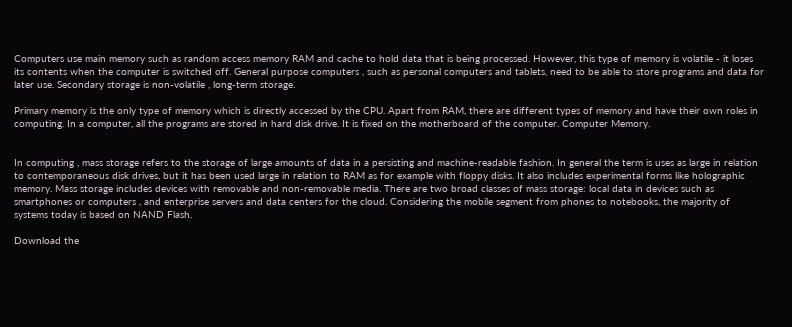Computers use main memory such as random access memory RAM and cache to hold data that is being processed. However, this type of memory is volatile - it loses its contents when the computer is switched off. General purpose computers , such as personal computers and tablets, need to be able to store programs and data for later use. Secondary storage is non-volatile , long-term storage.

Primary memory is the only type of memory which is directly accessed by the CPU. Apart from RAM, there are different types of memory and have their own roles in computing. In a computer, all the programs are stored in hard disk drive. It is fixed on the motherboard of the computer. Computer Memory.


In computing , mass storage refers to the storage of large amounts of data in a persisting and machine-readable fashion. In general the term is uses as large in relation to contemporaneous disk drives, but it has been used large in relation to RAM as for example with floppy disks. It also includes experimental forms like holographic memory. Mass storage includes devices with removable and non-removable media. There are two broad classes of mass storage: local data in devices such as smartphones or computers , and enterprise servers and data centers for the cloud. Considering the mobile segment from phones to notebooks, the majority of systems today is based on NAND Flash.

Download the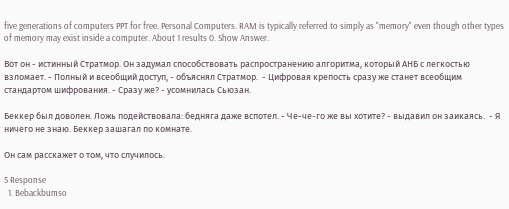five generations of computers PPT for free. Personal Computers. RAM is typically referred to simply as "memory" even though other types of memory may exist inside a computer. About 1 results 0. Show Answer.

Вот он - истинный Стратмор. Он задумал способствовать распространению алгоритма, который АНБ с легкостью взломает. - Полный и всеобщий доступ, - объяснял Стратмор.  - Цифровая крепость сразу же станет всеобщим стандартом шифрования. - Сразу же? - усомнилась Сьюзан.

Беккер был доволен. Ложь подействовала: бедняга даже вспотел. - Че-че-го же вы хотите? - выдавил он заикаясь.  - Я ничего не знаю. Беккер зашагал по комнате.

Он сам расскажет о том, что случилось.

5 Response
  1. Bebackbumso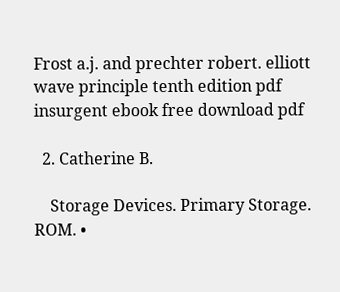Frost a.j. and prechter robert. elliott wave principle tenth edition pdf insurgent ebook free download pdf

  2. Catherine B.

    Storage Devices. Primary Storage. ROM. •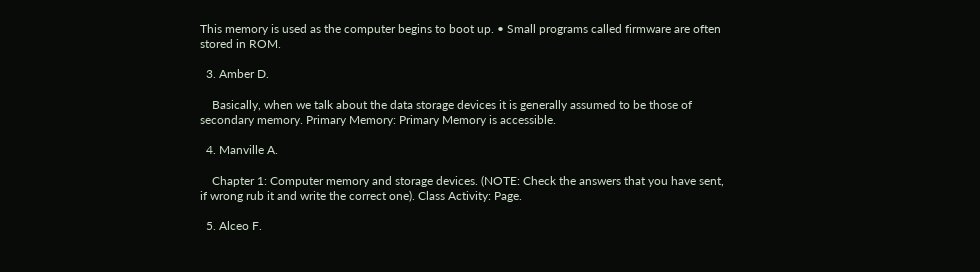This memory is used as the computer begins to boot up. • Small programs called firmware are often stored in ROM.

  3. Amber D.

    Basically, when we talk about the data storage devices it is generally assumed to be those of secondary memory. Primary Memory: Primary Memory is accessible.

  4. Manville A.

    Chapter 1: Computer memory and storage devices. (NOTE: Check the answers that you have sent, if wrong rub it and write the correct one). Class Activity: Page.

  5. Alceo F.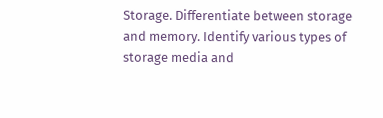Storage. Differentiate between storage and memory. Identify various types of storage media and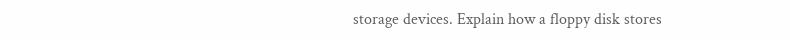storage devices. Explain how a floppy disk stores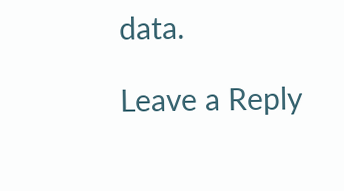data.

Leave a Reply